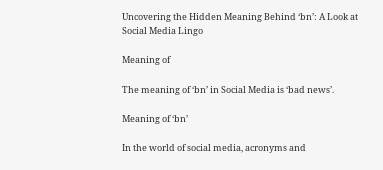Uncovering the Hidden Meaning Behind ‘bn’: A Look at Social Media Lingo

Meaning of

The meaning of ‘bn’ in Social Media is ‘bad news’.

Meaning of ‘bn’

In the world of social media, acronyms and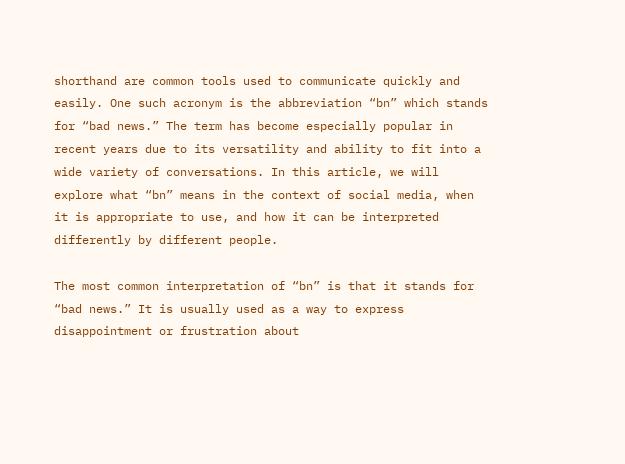shorthand are common tools used to communicate quickly and easily. One such acronym is the abbreviation “bn” which stands for “bad news.” The term has become especially popular in recent years due to its versatility and ability to fit into a wide variety of conversations. In this article, we will explore what “bn” means in the context of social media, when it is appropriate to use, and how it can be interpreted differently by different people.

The most common interpretation of “bn” is that it stands for “bad news.” It is usually used as a way to express disappointment or frustration about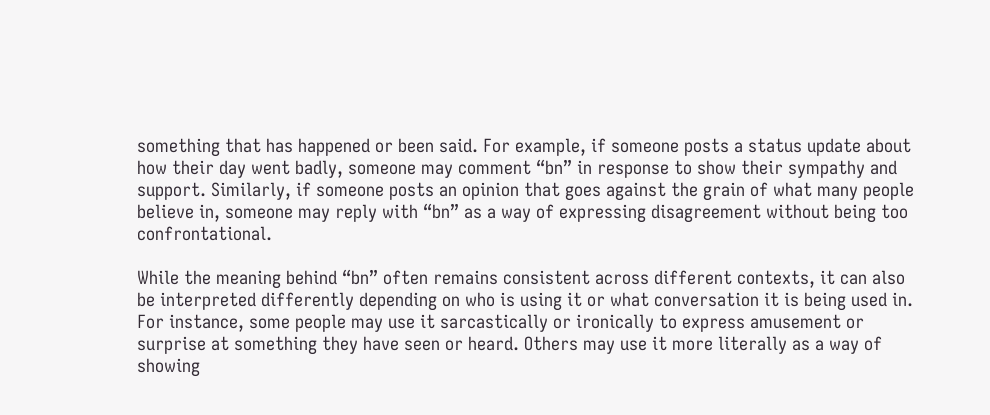something that has happened or been said. For example, if someone posts a status update about how their day went badly, someone may comment “bn” in response to show their sympathy and support. Similarly, if someone posts an opinion that goes against the grain of what many people believe in, someone may reply with “bn” as a way of expressing disagreement without being too confrontational.

While the meaning behind “bn” often remains consistent across different contexts, it can also be interpreted differently depending on who is using it or what conversation it is being used in. For instance, some people may use it sarcastically or ironically to express amusement or surprise at something they have seen or heard. Others may use it more literally as a way of showing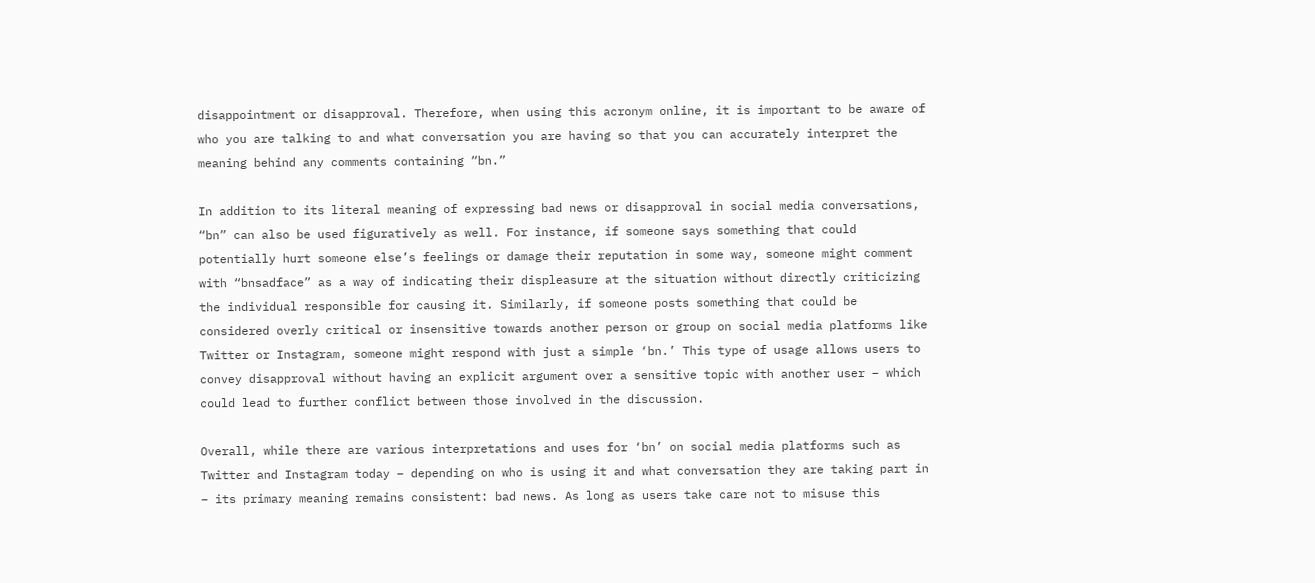disappointment or disapproval. Therefore, when using this acronym online, it is important to be aware of who you are talking to and what conversation you are having so that you can accurately interpret the meaning behind any comments containing “bn.”

In addition to its literal meaning of expressing bad news or disapproval in social media conversations, “bn” can also be used figuratively as well. For instance, if someone says something that could potentially hurt someone else’s feelings or damage their reputation in some way, someone might comment with “bnsadface” as a way of indicating their displeasure at the situation without directly criticizing the individual responsible for causing it. Similarly, if someone posts something that could be considered overly critical or insensitive towards another person or group on social media platforms like Twitter or Instagram, someone might respond with just a simple ‘bn.’ This type of usage allows users to convey disapproval without having an explicit argument over a sensitive topic with another user – which could lead to further conflict between those involved in the discussion.

Overall, while there are various interpretations and uses for ‘bn’ on social media platforms such as Twitter and Instagram today – depending on who is using it and what conversation they are taking part in – its primary meaning remains consistent: bad news. As long as users take care not to misuse this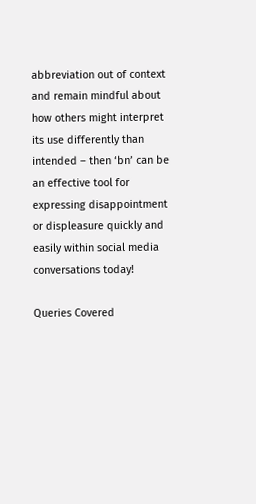abbreviation out of context and remain mindful about how others might interpret its use differently than intended – then ‘bn’ can be an effective tool for expressing disappointment or displeasure quickly and easily within social media conversations today!

Queries Covered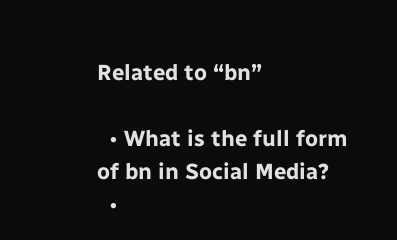Related to “bn”

  • What is the full form of bn in Social Media?
  •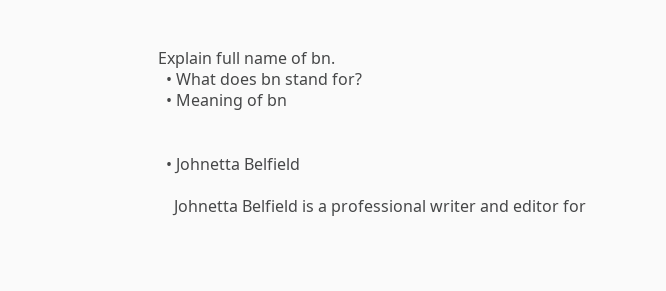Explain full name of bn.
  • What does bn stand for?
  • Meaning of bn


  • Johnetta Belfield

    Johnetta Belfield is a professional writer and editor for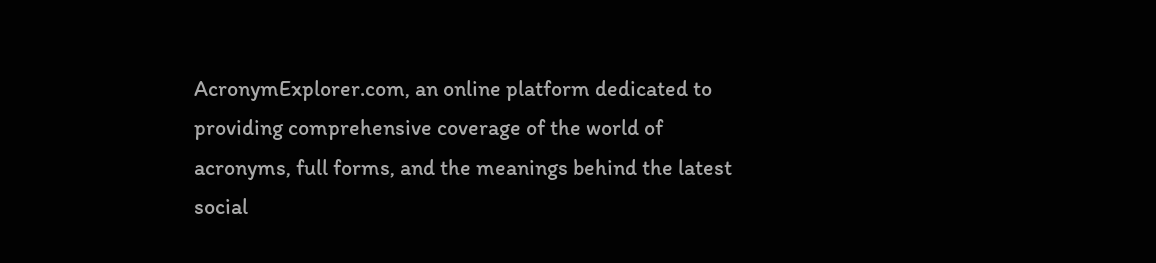AcronymExplorer.com, an online platform dedicated to providing comprehensive coverage of the world of acronyms, full forms, and the meanings behind the latest social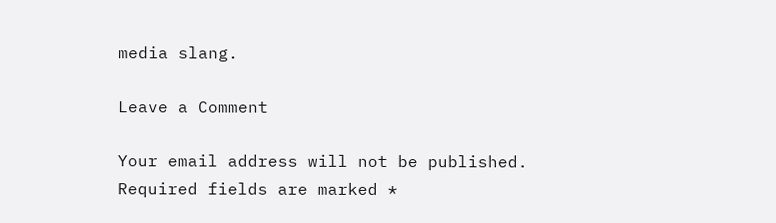media slang.

Leave a Comment

Your email address will not be published. Required fields are marked *